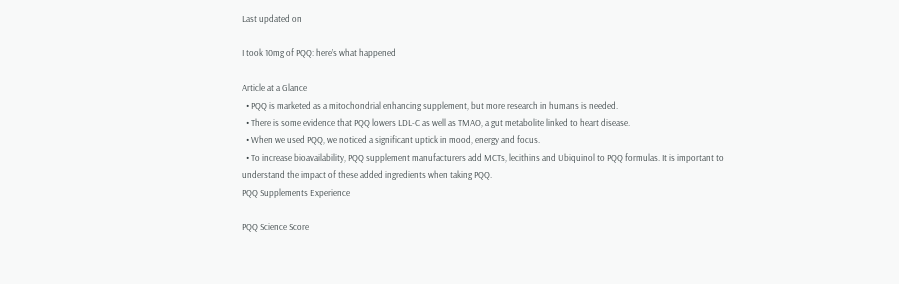Last updated on

I took 10mg of PQQ: here’s what happened

Article at a Glance
  • PQQ is marketed as a mitochondrial enhancing supplement, but more research in humans is needed.
  • There is some evidence that PQQ lowers LDL-C as well as TMAO, a gut metabolite linked to heart disease.
  • When we used PQQ, we noticed a significant uptick in mood, energy and focus.
  • To increase bioavailability, PQQ supplement manufacturers add MCTs, lecithins and Ubiquinol to PQQ formulas. It is important to understand the impact of these added ingredients when taking PQQ.
PQQ Supplements Experience

PQQ Science Score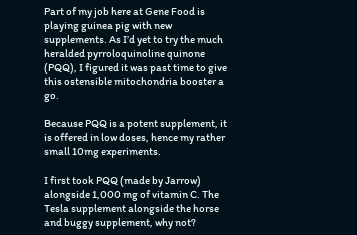Part of my job here at Gene Food is playing guinea pig with new supplements. As I’d yet to try the much heralded pyrroloquinoline quinone (PQQ), I figured it was past time to give this ostensible mitochondria booster a go.

Because PQQ is a potent supplement, it is offered in low doses, hence my rather small 10mg experiments.

I first took PQQ (made by Jarrow) alongside 1,000 mg of vitamin C. The Tesla supplement alongside the horse and buggy supplement, why not?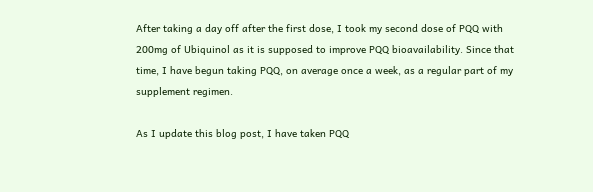After taking a day off after the first dose, I took my second dose of PQQ with 200mg of Ubiquinol as it is supposed to improve PQQ bioavailability. Since that time, I have begun taking PQQ, on average once a week, as a regular part of my supplement regimen.

As I update this blog post, I have taken PQQ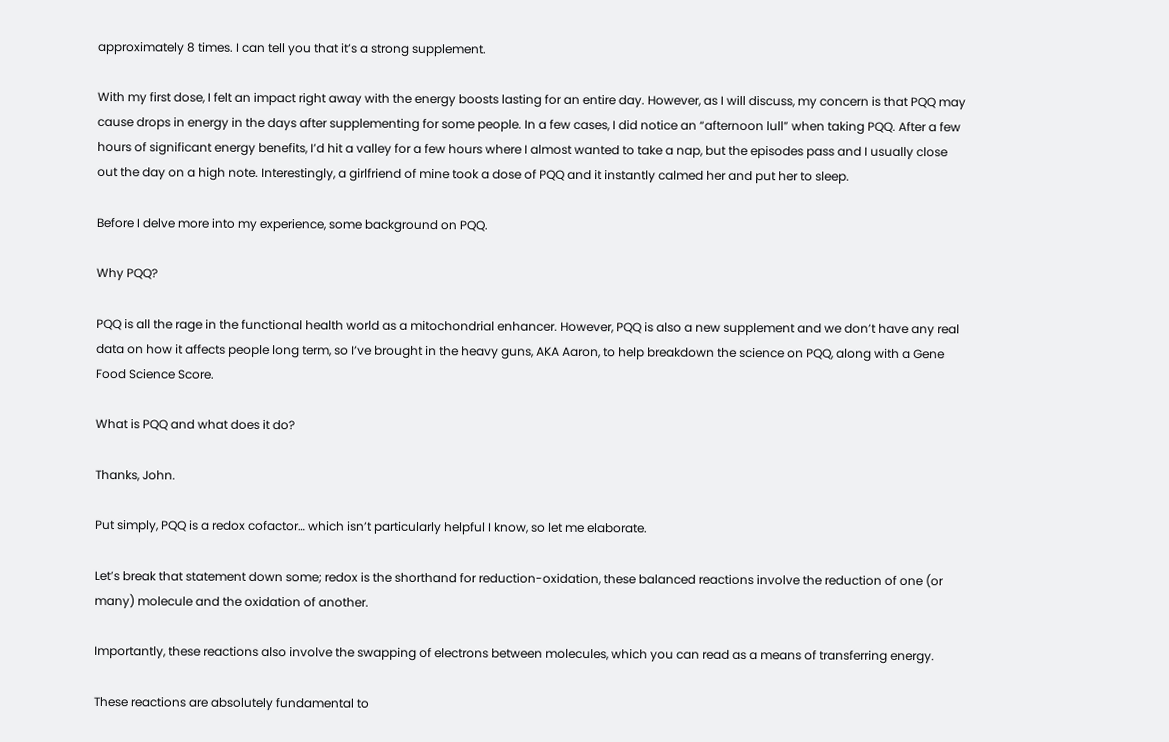approximately 8 times. I can tell you that it’s a strong supplement.

With my first dose, I felt an impact right away with the energy boosts lasting for an entire day. However, as I will discuss, my concern is that PQQ may cause drops in energy in the days after supplementing for some people. In a few cases, I did notice an “afternoon lull” when taking PQQ. After a few hours of significant energy benefits, I’d hit a valley for a few hours where I almost wanted to take a nap, but the episodes pass and I usually close out the day on a high note. Interestingly, a girlfriend of mine took a dose of PQQ and it instantly calmed her and put her to sleep.

Before I delve more into my experience, some background on PQQ.

Why PQQ?

PQQ is all the rage in the functional health world as a mitochondrial enhancer. However, PQQ is also a new supplement and we don’t have any real data on how it affects people long term, so I’ve brought in the heavy guns, AKA Aaron, to help breakdown the science on PQQ, along with a Gene Food Science Score.

What is PQQ and what does it do?

Thanks, John.

Put simply, PQQ is a redox cofactor… which isn’t particularly helpful I know, so let me elaborate.

Let’s break that statement down some; redox is the shorthand for reduction-oxidation, these balanced reactions involve the reduction of one (or many) molecule and the oxidation of another.

Importantly, these reactions also involve the swapping of electrons between molecules, which you can read as a means of transferring energy.

These reactions are absolutely fundamental to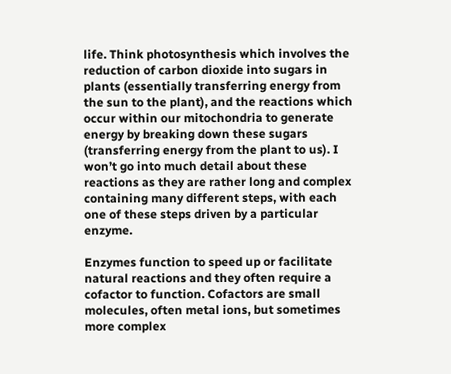life. Think photosynthesis which involves the reduction of carbon dioxide into sugars in plants (essentially transferring energy from the sun to the plant), and the reactions which occur within our mitochondria to generate energy by breaking down these sugars (transferring energy from the plant to us). I won’t go into much detail about these reactions as they are rather long and complex containing many different steps, with each one of these steps driven by a particular enzyme.

Enzymes function to speed up or facilitate natural reactions and they often require a cofactor to function. Cofactors are small molecules, often metal ions, but sometimes more complex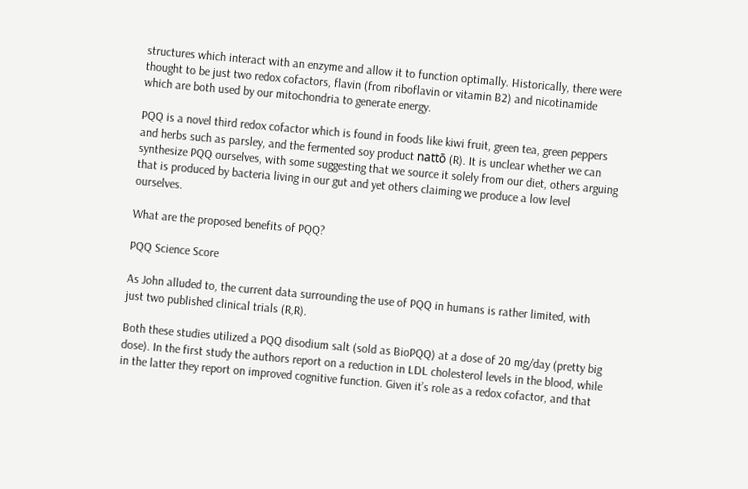structures which interact with an enzyme and allow it to function optimally. Historically, there were thought to be just two redox cofactors, flavin (from riboflavin or vitamin B2) and nicotinamide which are both used by our mitochondria to generate energy.

PQQ is a novel third redox cofactor which is found in foods like kiwi fruit, green tea, green peppers and herbs such as parsley, and the fermented soy product nattō (R). It is unclear whether we can synthesize PQQ ourselves, with some suggesting that we source it solely from our diet, others arguing that is produced by bacteria living in our gut and yet others claiming we produce a low level ourselves.

What are the proposed benefits of PQQ?

PQQ Science Score

As John alluded to, the current data surrounding the use of PQQ in humans is rather limited, with just two published clinical trials (R,R).

Both these studies utilized a PQQ disodium salt (sold as BioPQQ) at a dose of 20 mg/day (pretty big dose). In the first study the authors report on a reduction in LDL cholesterol levels in the blood, while in the latter they report on improved cognitive function. Given it’s role as a redox cofactor, and that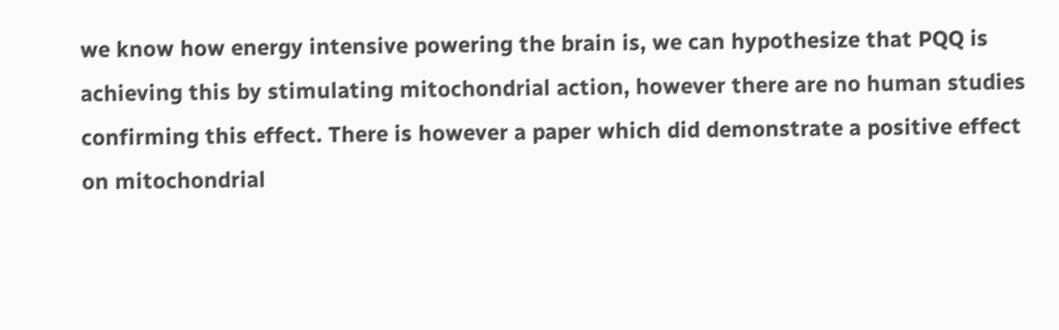we know how energy intensive powering the brain is, we can hypothesize that PQQ is achieving this by stimulating mitochondrial action, however there are no human studies confirming this effect. There is however a paper which did demonstrate a positive effect on mitochondrial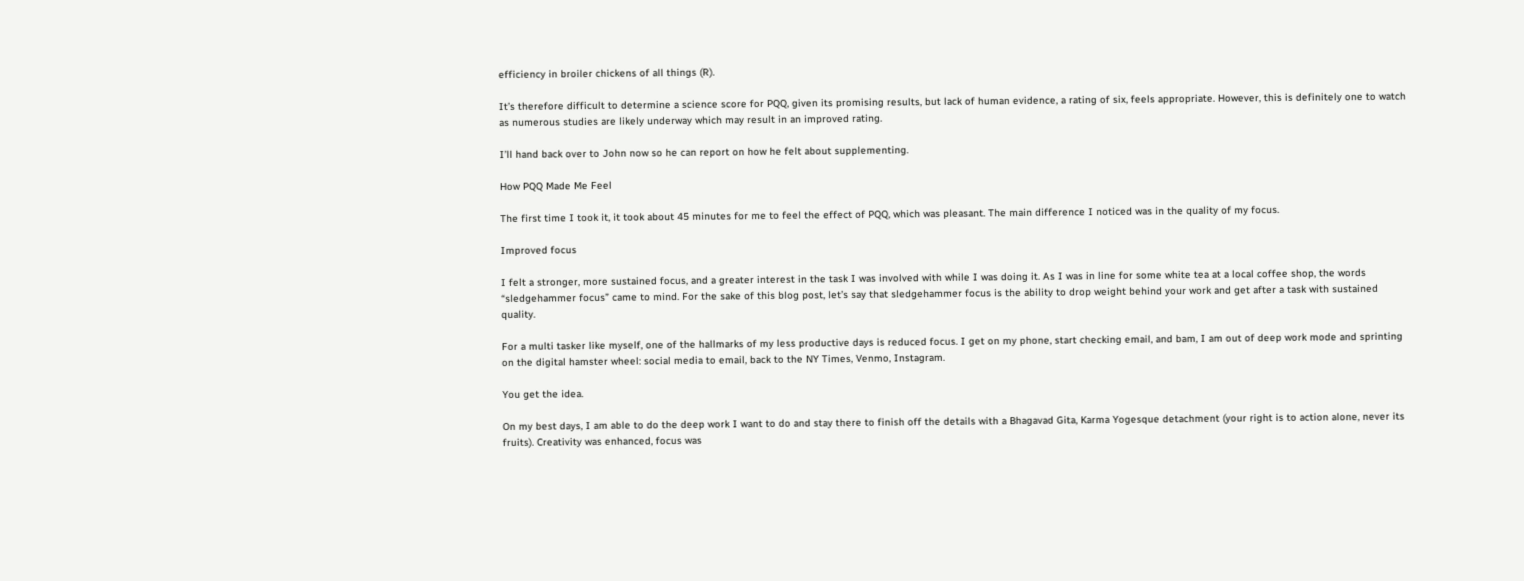efficiency in broiler chickens of all things (R).

It’s therefore difficult to determine a science score for PQQ, given its promising results, but lack of human evidence, a rating of six, feels appropriate. However, this is definitely one to watch as numerous studies are likely underway which may result in an improved rating.

I’ll hand back over to John now so he can report on how he felt about supplementing.

How PQQ Made Me Feel

The first time I took it, it took about 45 minutes for me to feel the effect of PQQ, which was pleasant. The main difference I noticed was in the quality of my focus.

Improved focus

I felt a stronger, more sustained focus, and a greater interest in the task I was involved with while I was doing it. As I was in line for some white tea at a local coffee shop, the words “sledgehammer focus” came to mind. For the sake of this blog post, let’s say that sledgehammer focus is the ability to drop weight behind your work and get after a task with sustained quality.

For a multi tasker like myself, one of the hallmarks of my less productive days is reduced focus. I get on my phone, start checking email, and bam, I am out of deep work mode and sprinting on the digital hamster wheel: social media to email, back to the NY Times, Venmo, Instagram.

You get the idea.

On my best days, I am able to do the deep work I want to do and stay there to finish off the details with a Bhagavad Gita, Karma Yogesque detachment (your right is to action alone, never its fruits). Creativity was enhanced, focus was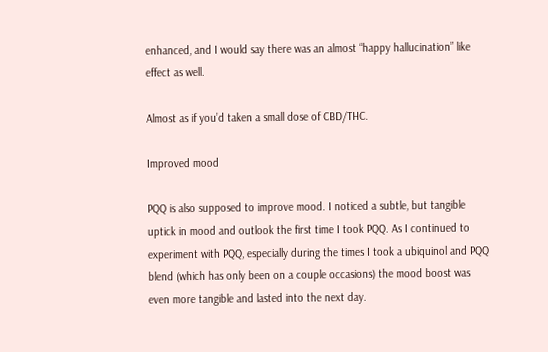enhanced, and I would say there was an almost “happy hallucination” like effect as well.

Almost as if you’d taken a small dose of CBD/THC.

Improved mood

PQQ is also supposed to improve mood. I noticed a subtle, but tangible uptick in mood and outlook the first time I took PQQ. As I continued to experiment with PQQ, especially during the times I took a ubiquinol and PQQ blend (which has only been on a couple occasions) the mood boost was even more tangible and lasted into the next day.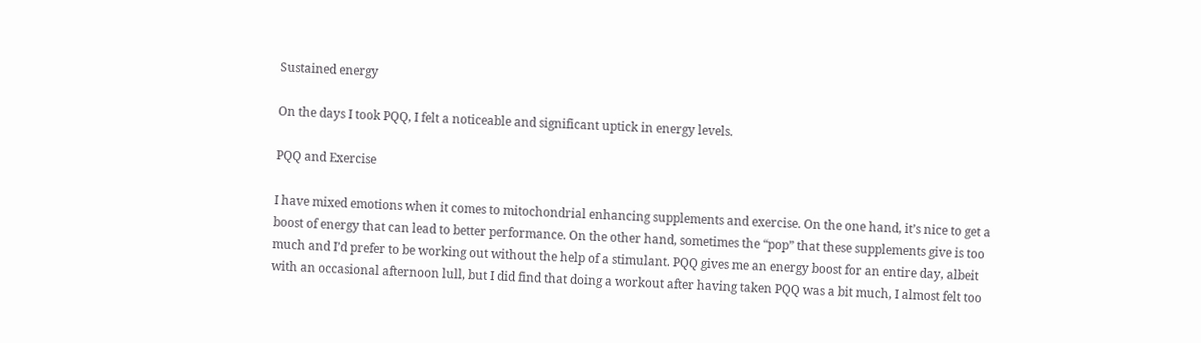Sustained energy

On the days I took PQQ, I felt a noticeable and significant uptick in energy levels.

PQQ and Exercise

I have mixed emotions when it comes to mitochondrial enhancing supplements and exercise. On the one hand, it’s nice to get a boost of energy that can lead to better performance. On the other hand, sometimes the “pop” that these supplements give is too much and I’d prefer to be working out without the help of a stimulant. PQQ gives me an energy boost for an entire day, albeit with an occasional afternoon lull, but I did find that doing a workout after having taken PQQ was a bit much, I almost felt too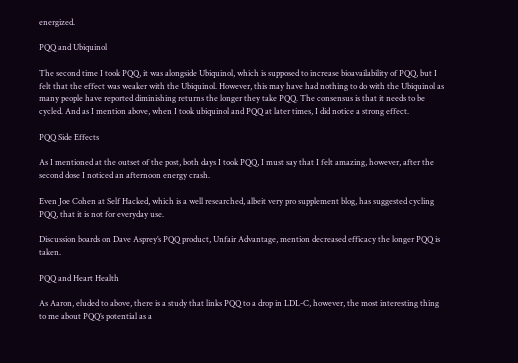energized.

PQQ and Ubiquinol

The second time I took PQQ, it was alongside Ubiquinol, which is supposed to increase bioavailability of PQQ, but I felt that the effect was weaker with the Ubiquinol. However, this may have had nothing to do with the Ubiquinol as many people have reported diminishing returns the longer they take PQQ. The consensus is that it needs to be cycled. And as I mention above, when I took ubiquinol and PQQ at later times, I did notice a strong effect.

PQQ Side Effects

As I mentioned at the outset of the post, both days I took PQQ, I must say that I felt amazing, however, after the second dose I noticed an afternoon energy crash.

Even Joe Cohen at Self Hacked, which is a well researched, albeit very pro supplement blog, has suggested cycling PQQ, that it is not for everyday use.

Discussion boards on Dave Asprey’s PQQ product, Unfair Advantage, mention decreased efficacy the longer PQQ is taken.

PQQ and Heart Health

As Aaron, eluded to above, there is a study that links PQQ to a drop in LDL-C, however, the most interesting thing to me about PQQ’s potential as a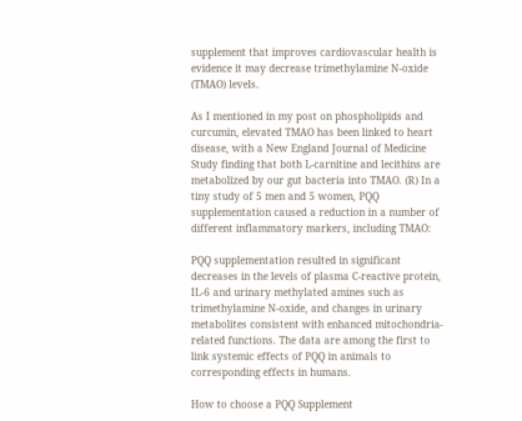supplement that improves cardiovascular health is evidence it may decrease trimethylamine N-oxide (TMAO) levels.

As I mentioned in my post on phospholipids and curcumin, elevated TMAO has been linked to heart disease, with a New England Journal of Medicine Study finding that both L-carnitine and lecithins are metabolized by our gut bacteria into TMAO. (R) In a tiny study of 5 men and 5 women, PQQ supplementation caused a reduction in a number of different inflammatory markers, including TMAO:

PQQ supplementation resulted in significant decreases in the levels of plasma C-reactive protein, IL-6 and urinary methylated amines such as trimethylamine N-oxide, and changes in urinary metabolites consistent with enhanced mitochondria-related functions. The data are among the first to link systemic effects of PQQ in animals to corresponding effects in humans.

How to choose a PQQ Supplement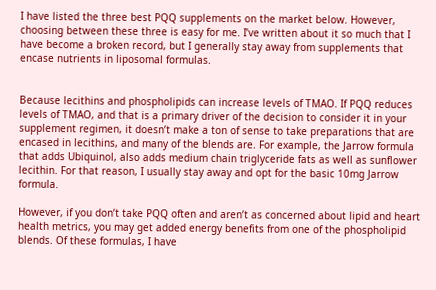I have listed the three best PQQ supplements on the market below. However, choosing between these three is easy for me. I’ve written about it so much that I have become a broken record, but I generally stay away from supplements that encase nutrients in liposomal formulas.


Because lecithins and phospholipids can increase levels of TMAO. If PQQ reduces levels of TMAO, and that is a primary driver of the decision to consider it in your supplement regimen, it doesn’t make a ton of sense to take preparations that are encased in lecithins, and many of the blends are. For example, the Jarrow formula that adds Ubiquinol, also adds medium chain triglyceride fats as well as sunflower lecithin. For that reason, I usually stay away and opt for the basic 10mg Jarrow formula.

However, if you don’t take PQQ often and aren’t as concerned about lipid and heart health metrics, you may get added energy benefits from one of the phospholipid blends. Of these formulas, I have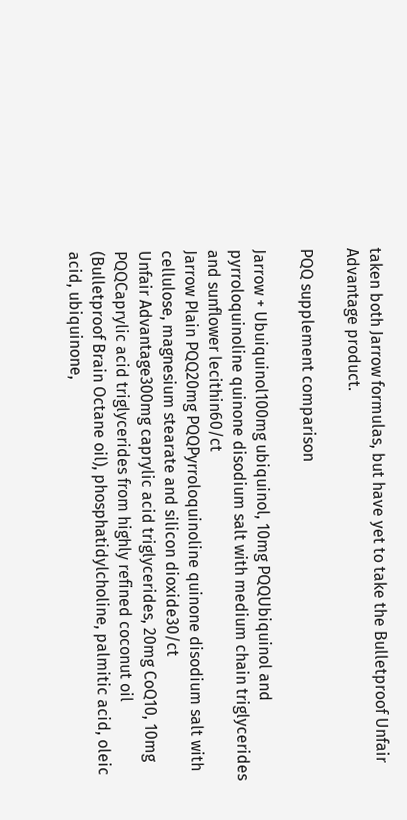taken both Jarrow formulas, but have yet to take the Bulletproof Unfair Advantage product.

PQQ supplement comparison

Jarrow + Ubuiquinol100mg ubiquinol, 10mg PQQUbiquinol and pyrroloquinoline quinone disodium salt with medium chain triglycerides and sunflower lecithin60/ct
Jarrow Plain PQQ20mg PQQPyrroloquinoline quinone disodium salt with cellulose, magnesium stearate and silicon dioxide30/ct
Unfair Advantage300mg caprylic acid triglycerides, 20mg CoQ10, 10mg PQQCaprylic acid triglycerides from highly refined coconut oil (Bulletproof Brain Octane oil), phosphatidylcholine, palmitic acid, oleic acid, ubiquinone,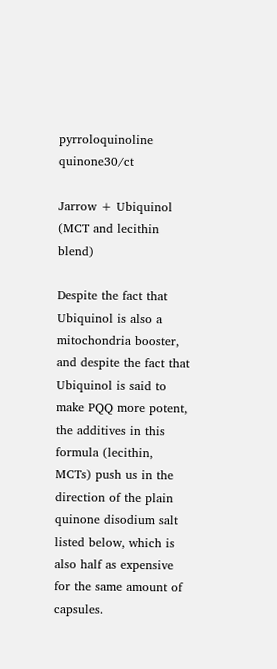pyrroloquinoline quinone30/ct

Jarrow + Ubiquinol (MCT and lecithin blend)

Despite the fact that Ubiquinol is also a mitochondria booster, and despite the fact that Ubiquinol is said to make PQQ more potent, the additives in this formula (lecithin, MCTs) push us in the direction of the plain quinone disodium salt listed below, which is also half as expensive for the same amount of capsules.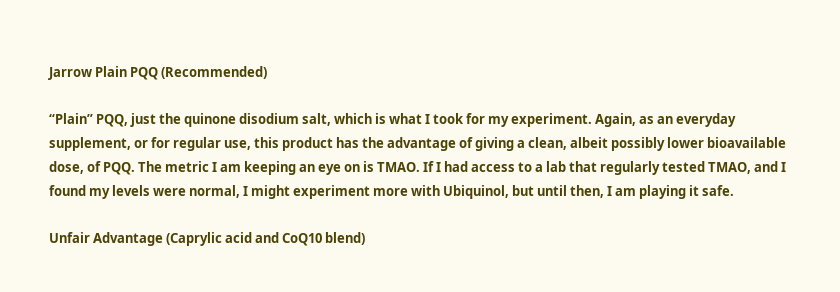Jarrow Plain PQQ (Recommended)

“Plain” PQQ, just the quinone disodium salt, which is what I took for my experiment. Again, as an everyday supplement, or for regular use, this product has the advantage of giving a clean, albeit possibly lower bioavailable dose, of PQQ. The metric I am keeping an eye on is TMAO. If I had access to a lab that regularly tested TMAO, and I found my levels were normal, I might experiment more with Ubiquinol, but until then, I am playing it safe.

Unfair Advantage (Caprylic acid and CoQ10 blend)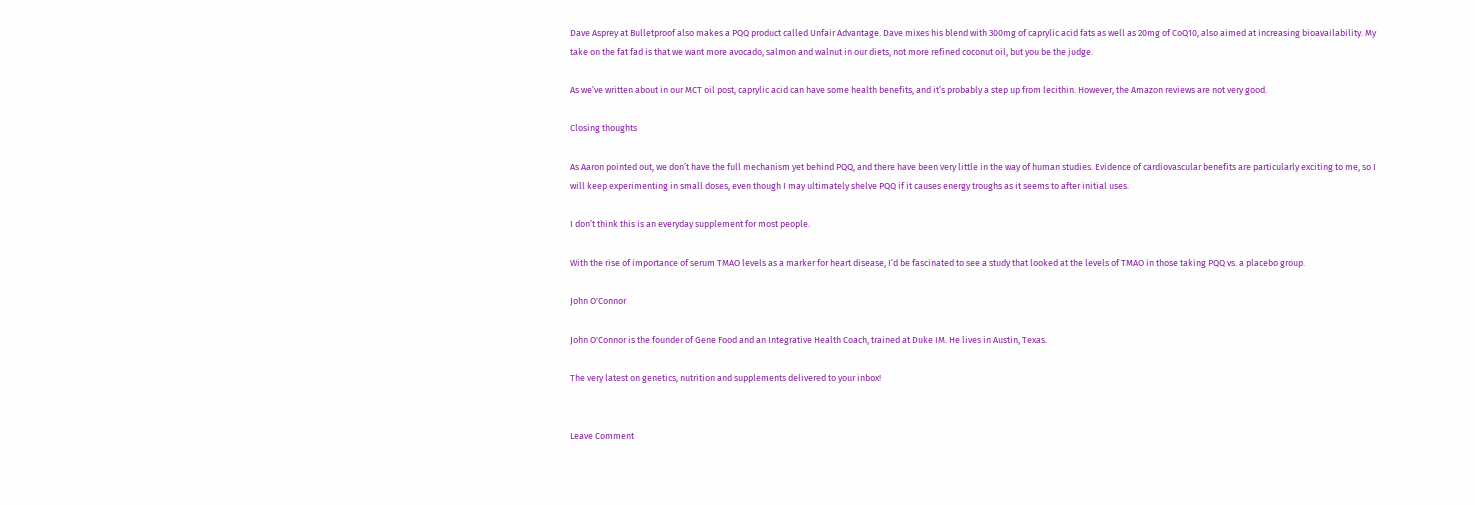Dave Asprey at Bulletproof also makes a PQQ product called Unfair Advantage. Dave mixes his blend with 300mg of caprylic acid fats as well as 20mg of CoQ10, also aimed at increasing bioavailability. My take on the fat fad is that we want more avocado, salmon and walnut in our diets, not more refined coconut oil, but you be the judge.

As we’ve written about in our MCT oil post, caprylic acid can have some health benefits, and it’s probably a step up from lecithin. However, the Amazon reviews are not very good.

Closing thoughts

As Aaron pointed out, we don’t have the full mechanism yet behind PQQ, and there have been very little in the way of human studies. Evidence of cardiovascular benefits are particularly exciting to me, so I will keep experimenting in small doses, even though I may ultimately shelve PQQ if it causes energy troughs as it seems to after initial uses.

I don’t think this is an everyday supplement for most people.

With the rise of importance of serum TMAO levels as a marker for heart disease, I’d be fascinated to see a study that looked at the levels of TMAO in those taking PQQ vs. a placebo group.

John O'Connor

John O'Connor is the founder of Gene Food and an Integrative Health Coach, trained at Duke IM. He lives in Austin, Texas.

The very latest on genetics, nutrition and supplements delivered to your inbox!


Leave Comment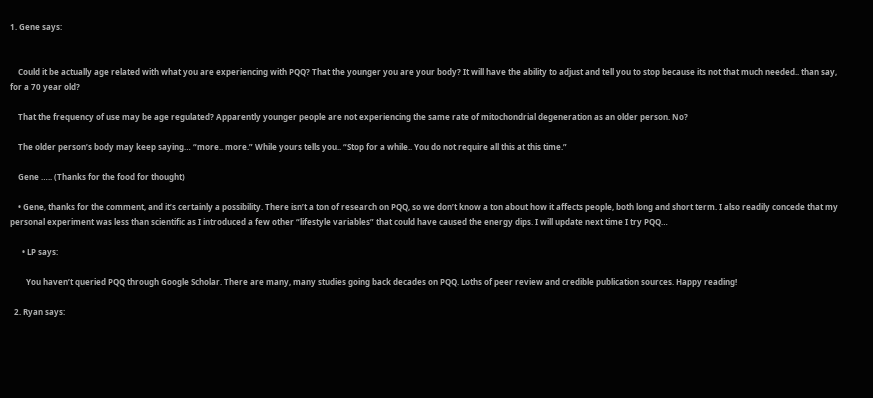1. Gene says:


    Could it be actually age related with what you are experiencing with PQQ? That the younger you are your body? It will have the ability to adjust and tell you to stop because its not that much needed.. than say, for a 70 year old?

    That the frequency of use may be age regulated? Apparently younger people are not experiencing the same rate of mitochondrial degeneration as an older person. No?

    The older person’s body may keep saying… “more.. more.” While yours tells you.. “Stop for a while.. You do not require all this at this time.”

    Gene ….. (Thanks for the food for thought)

    • Gene, thanks for the comment, and it’s certainly a possibility. There isn’t a ton of research on PQQ, so we don’t know a ton about how it affects people, both long and short term. I also readily concede that my personal experiment was less than scientific as I introduced a few other “lifestyle variables” that could have caused the energy dips. I will update next time I try PQQ…

      • LP says:

        You haven’t queried PQQ through Google Scholar. There are many, many studies going back decades on PQQ. Loths of peer review and credible publication sources. Happy reading!

  2. Ryan says: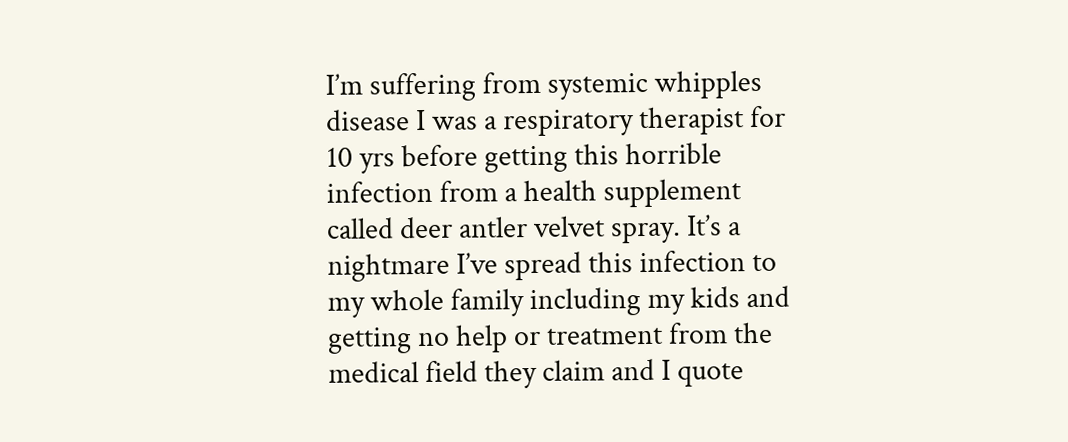I’m suffering from systemic whipples disease I was a respiratory therapist for 10 yrs before getting this horrible infection from a health supplement called deer antler velvet spray. It’s a nightmare I’ve spread this infection to my whole family including my kids and getting no help or treatment from the medical field they claim and I quote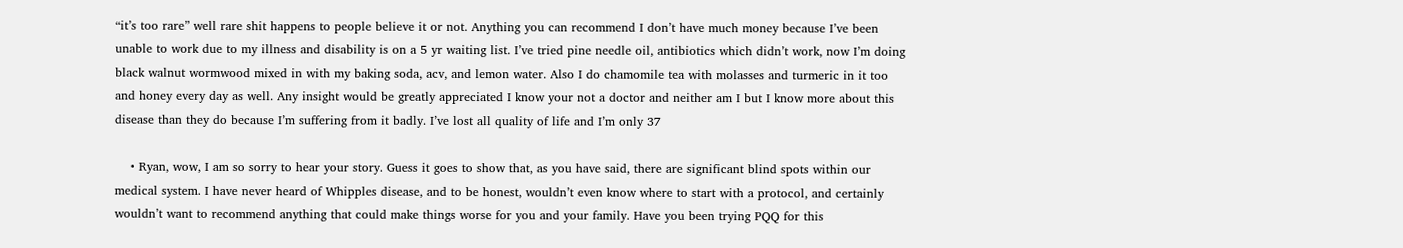“it’s too rare” well rare shit happens to people believe it or not. Anything you can recommend I don’t have much money because I’ve been unable to work due to my illness and disability is on a 5 yr waiting list. I’ve tried pine needle oil, antibiotics which didn’t work, now I’m doing black walnut wormwood mixed in with my baking soda, acv, and lemon water. Also I do chamomile tea with molasses and turmeric in it too and honey every day as well. Any insight would be greatly appreciated I know your not a doctor and neither am I but I know more about this disease than they do because I’m suffering from it badly. I’ve lost all quality of life and I’m only 37

    • Ryan, wow, I am so sorry to hear your story. Guess it goes to show that, as you have said, there are significant blind spots within our medical system. I have never heard of Whipples disease, and to be honest, wouldn’t even know where to start with a protocol, and certainly wouldn’t want to recommend anything that could make things worse for you and your family. Have you been trying PQQ for this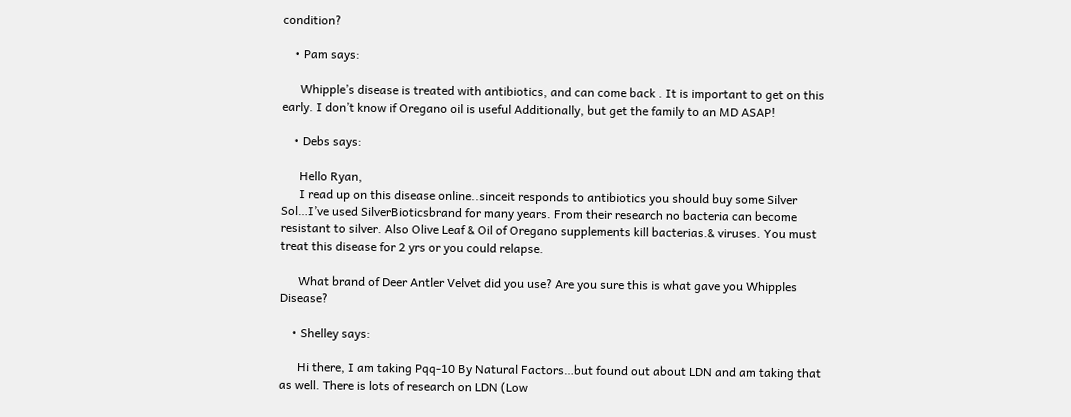condition?

    • Pam says:

      Whipple’s disease is treated with antibiotics, and can come back . It is important to get on this early. I don’t know if Oregano oil is useful Additionally, but get the family to an MD ASAP!

    • Debs says:

      Hello Ryan,
      I read up on this disease online..sinceit responds to antibiotics you should buy some Silver Sol…I’ve used SilverBioticsbrand for many years. From their research no bacteria can become resistant to silver. Also Olive Leaf & Oil of Oregano supplements kill bacterias.& viruses. You must treat this disease for 2 yrs or you could relapse.

      What brand of Deer Antler Velvet did you use? Are you sure this is what gave you Whipples Disease?

    • Shelley says:

      Hi there, I am taking Pqq-10 By Natural Factors…but found out about LDN and am taking that as well. There is lots of research on LDN (Low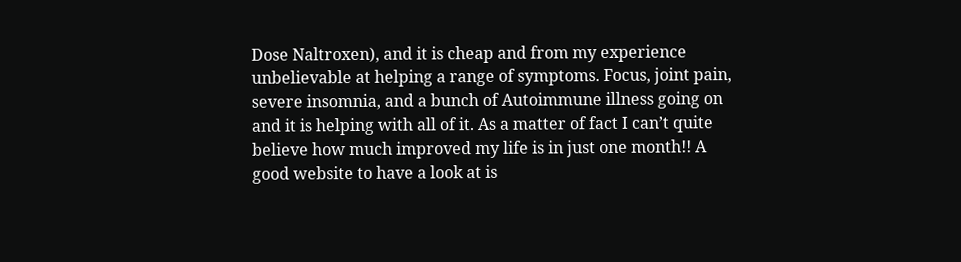Dose Naltroxen), and it is cheap and from my experience unbelievable at helping a range of symptoms. Focus, joint pain, severe insomnia, and a bunch of Autoimmune illness going on and it is helping with all of it. As a matter of fact I can’t quite believe how much improved my life is in just one month!! A good website to have a look at is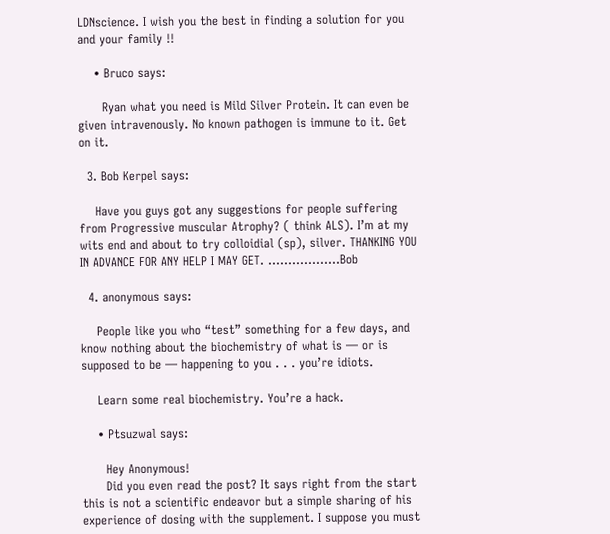LDNscience. I wish you the best in finding a solution for you and your family !!

    • Bruco says:

      Ryan what you need is Mild Silver Protein. It can even be given intravenously. No known pathogen is immune to it. Get on it.

  3. Bob Kerpel says:

    Have you guys got any suggestions for people suffering from Progressive muscular Atrophy? ( think ALS). I’m at my wits end and about to try colloidial (sp), silver. THANKING YOU IN ADVANCE FOR ANY HELP I MAY GET. ………………Bob

  4. anonymous says:

    People like you who “test” something for a few days, and know nothing about the biochemistry of what is — or is supposed to be — happening to you . . . you’re idiots.

    Learn some real biochemistry. You’re a hack.

    • Ptsuzwal says:

      Hey Anonymous!
      Did you even read the post? It says right from the start this is not a scientific endeavor but a simple sharing of his experience of dosing with the supplement. I suppose you must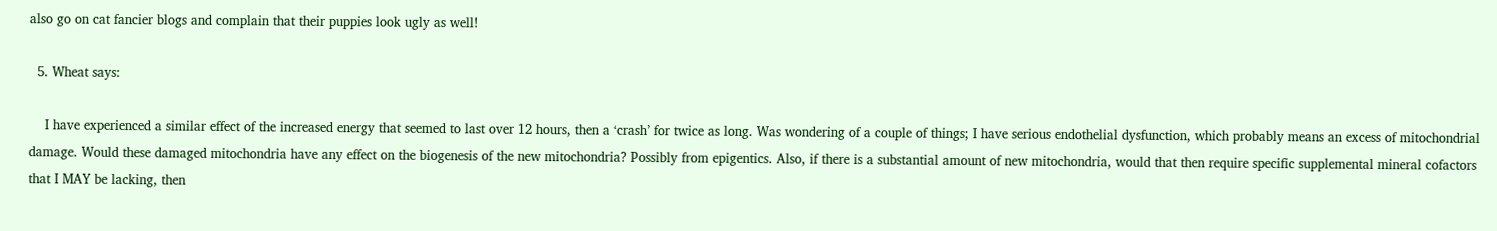also go on cat fancier blogs and complain that their puppies look ugly as well!

  5. Wheat says:

    I have experienced a similar effect of the increased energy that seemed to last over 12 hours, then a ‘crash’ for twice as long. Was wondering of a couple of things; I have serious endothelial dysfunction, which probably means an excess of mitochondrial damage. Would these damaged mitochondria have any effect on the biogenesis of the new mitochondria? Possibly from epigentics. Also, if there is a substantial amount of new mitochondria, would that then require specific supplemental mineral cofactors that I MAY be lacking, then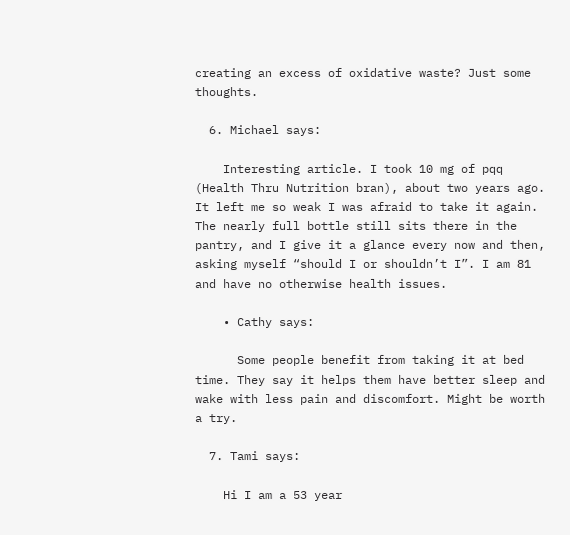creating an excess of oxidative waste? Just some thoughts.

  6. Michael says:

    Interesting article. I took 10 mg of pqq (Health Thru Nutrition bran), about two years ago. It left me so weak I was afraid to take it again. The nearly full bottle still sits there in the pantry, and I give it a glance every now and then, asking myself “should I or shouldn’t I”. I am 81 and have no otherwise health issues.

    • Cathy says:

      Some people benefit from taking it at bed time. They say it helps them have better sleep and wake with less pain and discomfort. Might be worth a try.

  7. Tami says:

    Hi I am a 53 year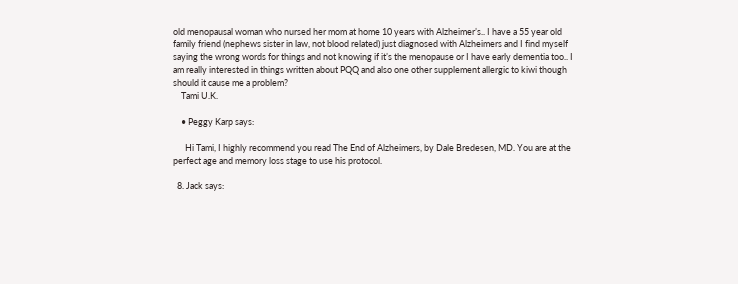old menopausal woman who nursed her mom at home 10 years with Alzheimer’s.. I have a 55 year old family friend (nephews sister in law, not blood related) just diagnosed with Alzheimers and I find myself saying the wrong words for things and not knowing if it’s the menopause or I have early dementia too.. I am really interested in things written about PQQ and also one other supplement allergic to kiwi though should it cause me a problem?
    Tami U.K.

    • Peggy Karp says:

      Hi Tami, I highly recommend you read The End of Alzheimers, by Dale Bredesen, MD. You are at the perfect age and memory loss stage to use his protocol.

  8. Jack says: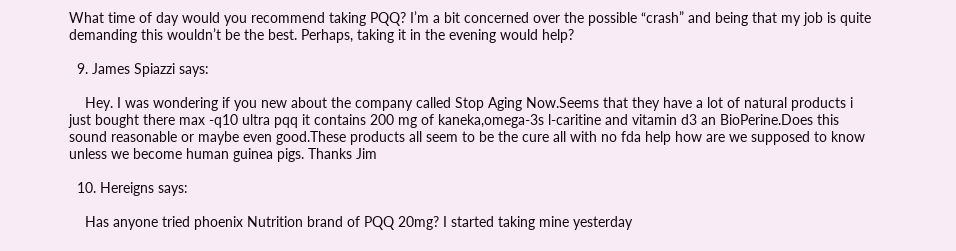What time of day would you recommend taking PQQ? I’m a bit concerned over the possible “crash” and being that my job is quite demanding this wouldn’t be the best. Perhaps, taking it in the evening would help?

  9. James Spiazzi says:

    Hey. I was wondering if you new about the company called Stop Aging Now.Seems that they have a lot of natural products i just bought there max -q10 ultra pqq it contains 200 mg of kaneka,omega-3s l-caritine and vitamin d3 an BioPerine.Does this sound reasonable or maybe even good.These products all seem to be the cure all with no fda help how are we supposed to know unless we become human guinea pigs. Thanks Jim

  10. Hereigns says:

    Has anyone tried phoenix Nutrition brand of PQQ 20mg? I started taking mine yesterday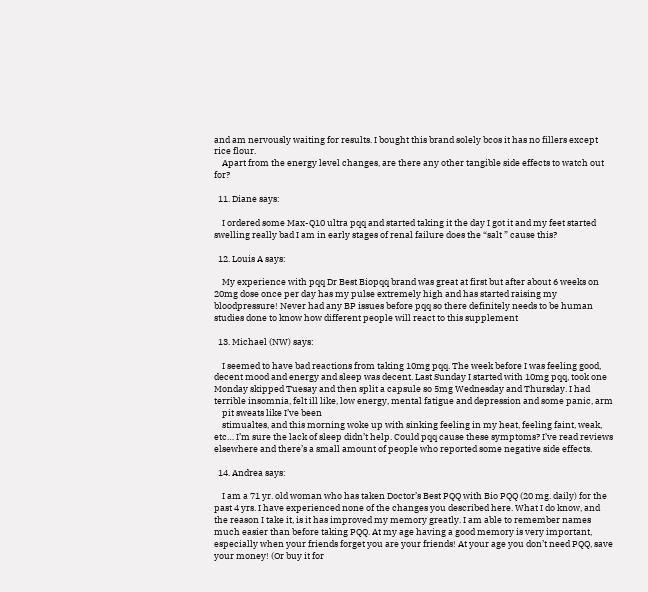and am nervously waiting for results. I bought this brand solely bcos it has no fillers except rice flour.
    Apart from the energy level changes, are there any other tangible side effects to watch out for?

  11. Diane says:

    I ordered some Max-Q10 ultra pqq and started taking it the day I got it and my feet started swelling really bad I am in early stages of renal failure does the “salt ” cause this?

  12. Louis A says:

    My experience with pqq Dr Best Biopqq brand was great at first but after about 6 weeks on 20mg dose once per day has my pulse extremely high and has started raising my bloodpressure! Never had any BP issues before pqq so there definitely needs to be human studies done to know how different people will react to this supplement

  13. Michael (NW) says:

    I seemed to have bad reactions from taking 10mg pqq. The week before I was feeling good, decent mood and energy and sleep was decent. Last Sunday I started with 10mg pqq, took one Monday skipped Tuesay and then split a capsule so 5mg Wednesday and Thursday. I had terrible insomnia, felt ill like, low energy, mental fatigue and depression and some panic, arm
    pit sweats like I’ve been
    stimualtes, and this morning woke up with sinking feeling in my heat, feeling faint, weak, etc… I’m sure the lack of sleep didn’t help. Could pqq cause these symptoms? I’ve read reviews elsewhere and there’s a small amount of people who reported some negative side effects.

  14. Andrea says:

    I am a 71 yr. old woman who has taken Doctor’s Best PQQ with Bio PQQ (20 mg. daily) for the past 4 yrs. I have experienced none of the changes you described here. What I do know, and the reason I take it, is it has improved my memory greatly. I am able to remember names much easier than before taking PQQ. At my age having a good memory is very important, especially when your friends forget you are your friends! At your age you don’t need PQQ, save your money! (Or buy it for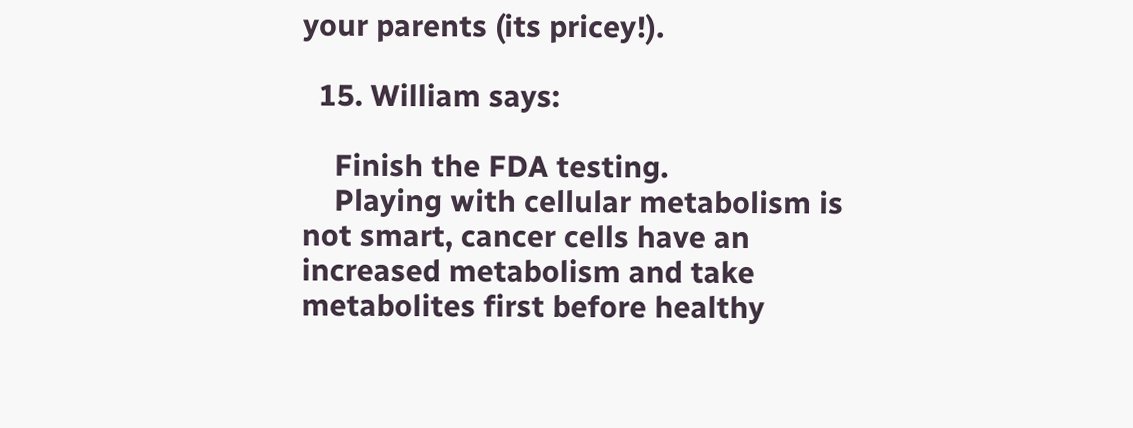your parents (its pricey!).

  15. William says:

    Finish the FDA testing.
    Playing with cellular metabolism is not smart, cancer cells have an increased metabolism and take metabolites first before healthy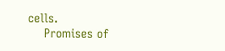cells.
    Promises of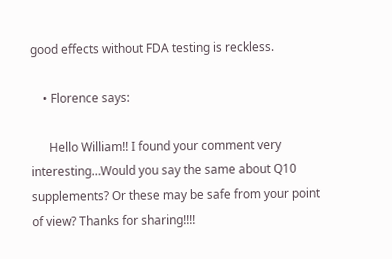good effects without FDA testing is reckless.

    • Florence says:

      Hello William!! I found your comment very interesting…Would you say the same about Q10 supplements? Or these may be safe from your point of view? Thanks for sharing!!!!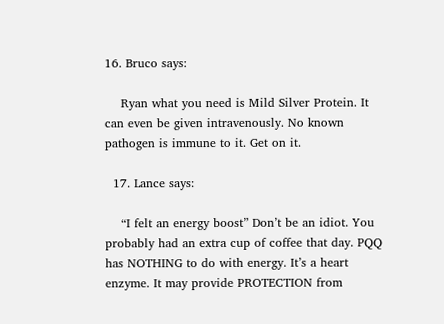16. Bruco says:

    Ryan what you need is Mild Silver Protein. It can even be given intravenously. No known pathogen is immune to it. Get on it.

  17. Lance says:

    “I felt an energy boost” Don’t be an idiot. You probably had an extra cup of coffee that day. PQQ has NOTHING to do with energy. It’s a heart enzyme. It may provide PROTECTION from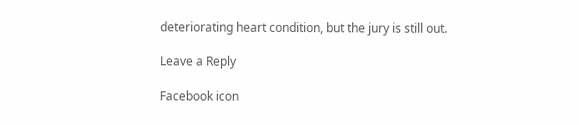deteriorating heart condition, but the jury is still out.

Leave a Reply

Facebook icon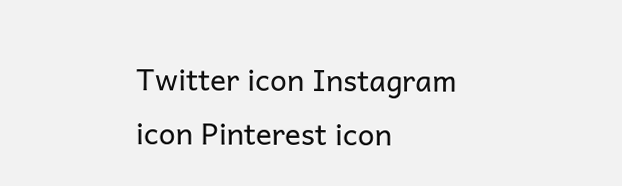Twitter icon Instagram icon Pinterest icon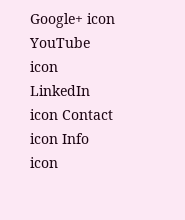Google+ icon YouTube icon LinkedIn icon Contact icon Info icon